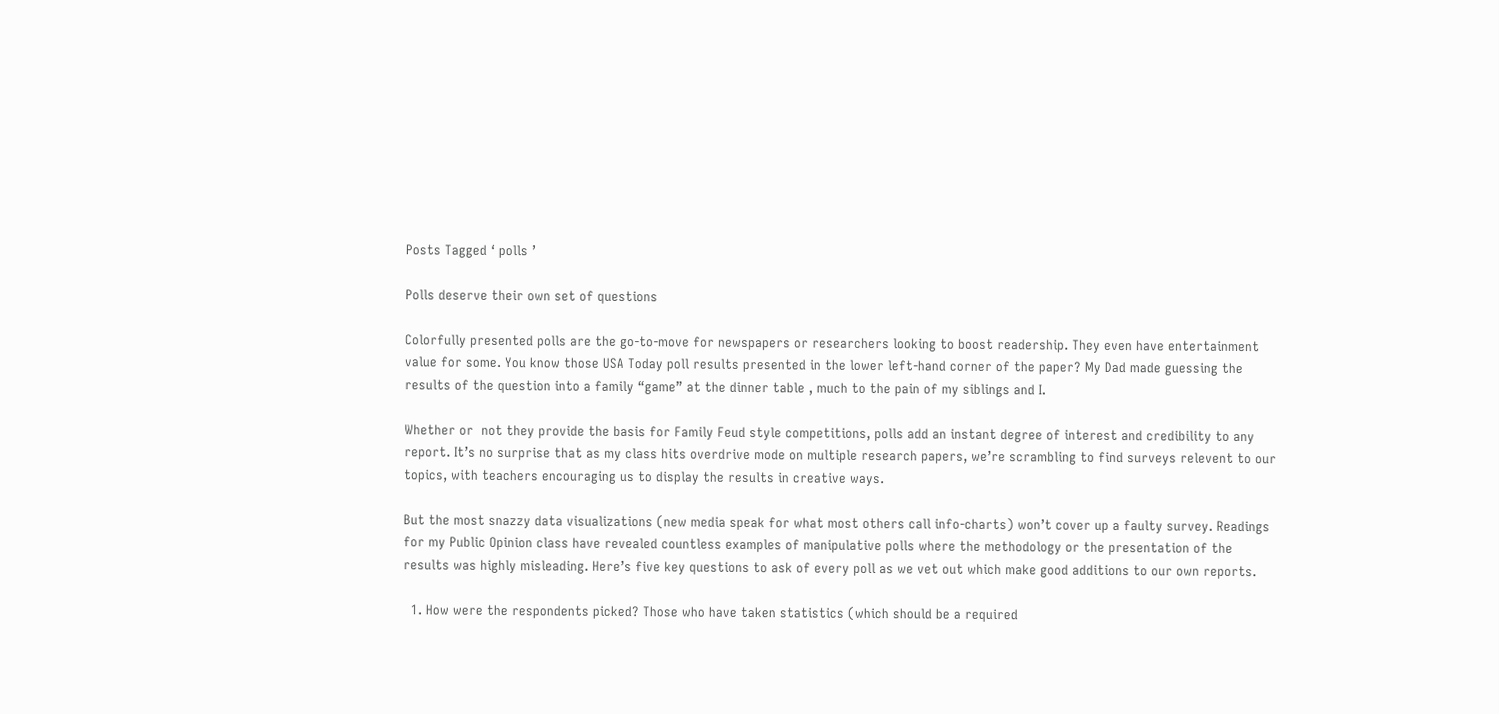Posts Tagged ‘ polls ’

Polls deserve their own set of questions

Colorfully presented polls are the go-to-move for newspapers or researchers looking to boost readership. They even have entertainment value for some. You know those USA Today poll results presented in the lower left-hand corner of the paper? My Dad made guessing the results of the question into a family “game” at the dinner table , much to the pain of my siblings and I.

Whether or  not they provide the basis for Family Feud style competitions, polls add an instant degree of interest and credibility to any report. It’s no surprise that as my class hits overdrive mode on multiple research papers, we’re scrambling to find surveys relevent to our topics, with teachers encouraging us to display the results in creative ways.

But the most snazzy data visualizations (new media speak for what most others call info-charts) won’t cover up a faulty survey. Readings for my Public Opinion class have revealed countless examples of manipulative polls where the methodology or the presentation of the results was highly misleading. Here’s five key questions to ask of every poll as we vet out which make good additions to our own reports.

  1. How were the respondents picked? Those who have taken statistics (which should be a required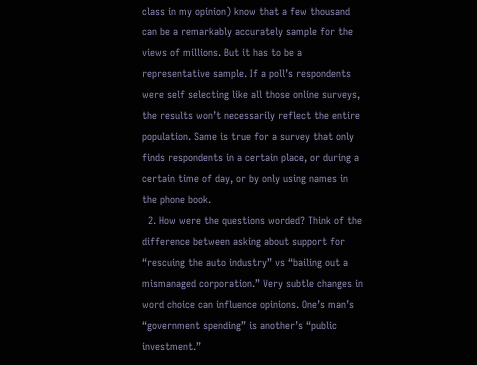class in my opinion) know that a few thousand can be a remarkably accurately sample for the views of millions. But it has to be a representative sample. If a poll’s respondents were self selecting like all those online surveys, the results won’t necessarily reflect the entire population. Same is true for a survey that only finds respondents in a certain place, or during a certain time of day, or by only using names in the phone book.
  2. How were the questions worded? Think of the difference between asking about support for “rescuing the auto industry” vs “bailing out a mismanaged corporation.” Very subtle changes in word choice can influence opinions. One’s man’s “government spending” is another’s “public investment.”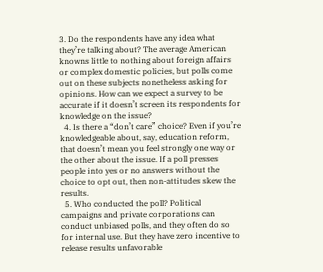3. Do the respondents have any idea what they’re talking about? The average American knowns little to nothing about foreign affairs or complex domestic policies, but polls come out on these subjects nonetheless asking for opinions. How can we expect a survey to be accurate if it doesn’t screen its respondents for knowledge on the issue?
  4. Is there a “don’t care” choice? Even if you’re knowledgeable about, say, education reform, that doesn’t mean you feel strongly one way or the other about the issue. If a poll presses people into yes or no answers without the choice to opt out, then non-attitudes skew the results.
  5. Who conducted the poll? Political campaigns and private corporations can conduct unbiased polls, and they often do so for internal use. But they have zero incentive to release results unfavorable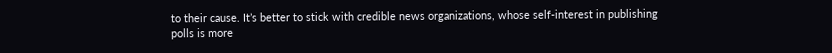to their cause. It’s better to stick with credible news organizations, whose self-interest in publishing polls is more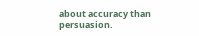about accuracy than  persuasion.